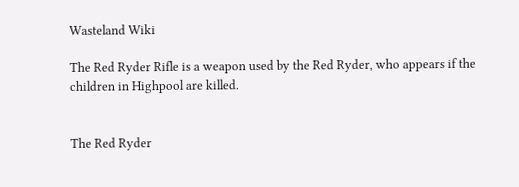Wasteland Wiki

The Red Ryder Rifle is a weapon used by the Red Ryder, who appears if the children in Highpool are killed.


The Red Ryder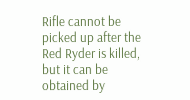Rifle cannot be picked up after the Red Ryder is killed, but it can be obtained by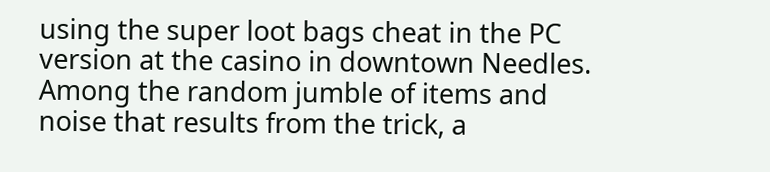using the super loot bags cheat in the PC version at the casino in downtown Needles. Among the random jumble of items and noise that results from the trick, a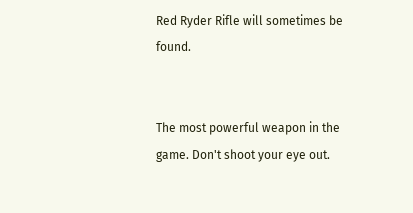Red Ryder Rifle will sometimes be found.


The most powerful weapon in the game. Don't shoot your eye out.